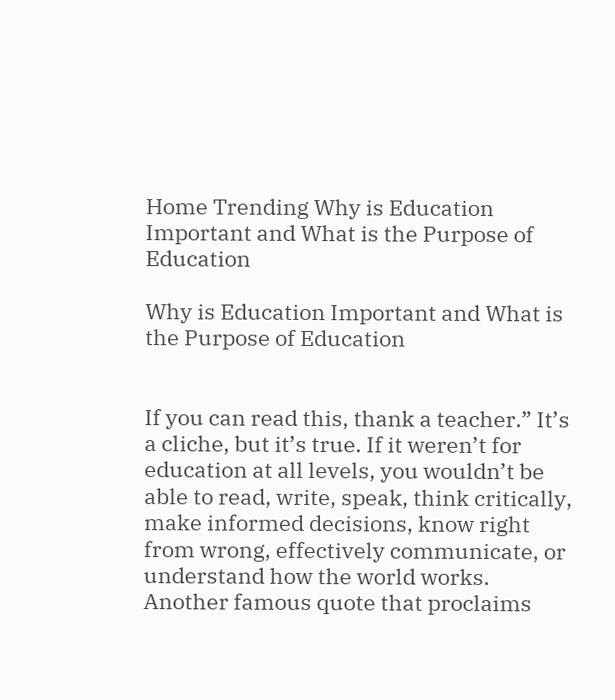Home Trending Why is Education Important and What is the Purpose of Education

Why is Education Important and What is the Purpose of Education


If you can read this, thank a teacher.” It’s a cliche, but it’s true. If it weren’t for education at all levels, you wouldn’t be able to read, write, speak, think critically, make informed decisions, know right from wrong, effectively communicate, or understand how the world works. Another famous quote that proclaims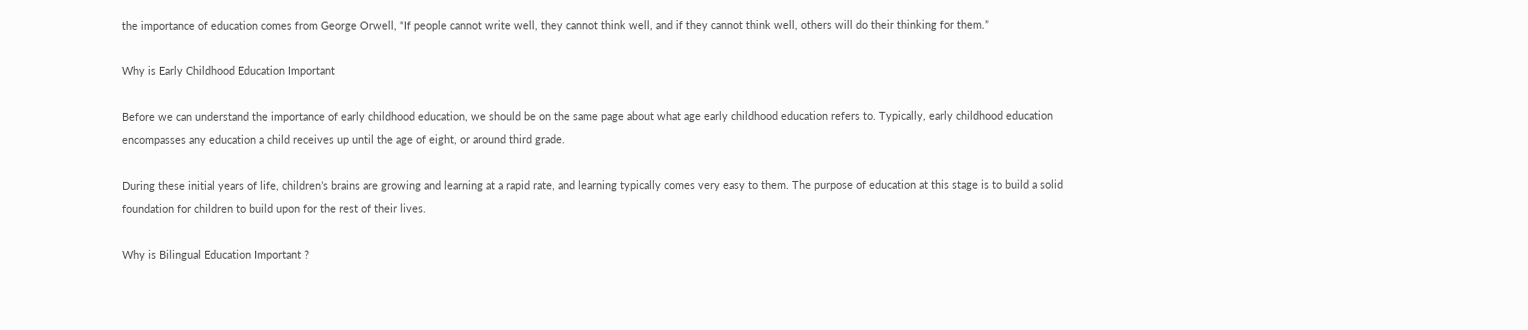the importance of education comes from George Orwell, “If people cannot write well, they cannot think well, and if they cannot think well, others will do their thinking for them.”

Why is Early Childhood Education Important

Before we can understand the importance of early childhood education, we should be on the same page about what age early childhood education refers to. Typically, early childhood education encompasses any education a child receives up until the age of eight, or around third grade.

During these initial years of life, children’s brains are growing and learning at a rapid rate, and learning typically comes very easy to them. The purpose of education at this stage is to build a solid foundation for children to build upon for the rest of their lives.

Why is Bilingual Education Important ?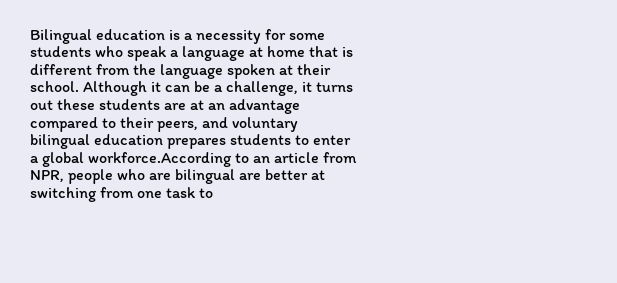Bilingual education is a necessity for some students who speak a language at home that is different from the language spoken at their school. Although it can be a challenge, it turns out these students are at an advantage compared to their peers, and voluntary bilingual education prepares students to enter a global workforce.According to an article from NPR, people who are bilingual are better at switching from one task to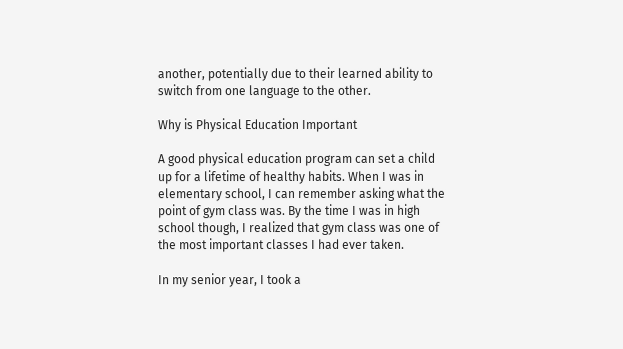another, potentially due to their learned ability to switch from one language to the other.

Why is Physical Education Important

A good physical education program can set a child up for a lifetime of healthy habits. When I was in elementary school, I can remember asking what the point of gym class was. By the time I was in high school though, I realized that gym class was one of the most important classes I had ever taken.

In my senior year, I took a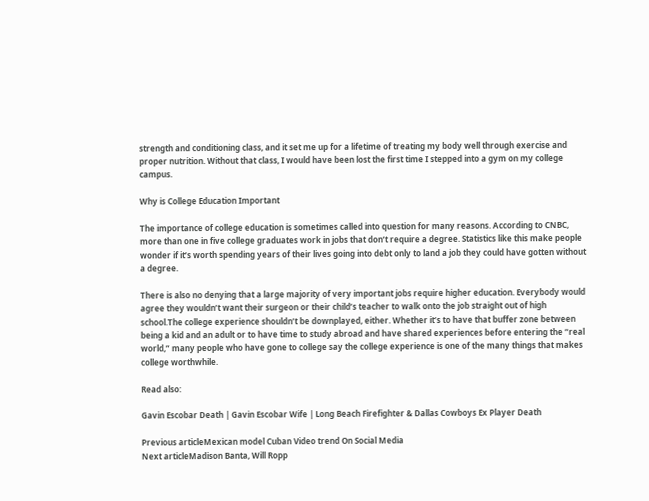strength and conditioning class, and it set me up for a lifetime of treating my body well through exercise and proper nutrition. Without that class, I would have been lost the first time I stepped into a gym on my college campus.

Why is College Education Important

The importance of college education is sometimes called into question for many reasons. According to CNBC, more than one in five college graduates work in jobs that don’t require a degree. Statistics like this make people wonder if it’s worth spending years of their lives going into debt only to land a job they could have gotten without a degree.

There is also no denying that a large majority of very important jobs require higher education. Everybody would agree they wouldn’t want their surgeon or their child’s teacher to walk onto the job straight out of high school.The college experience shouldn’t be downplayed, either. Whether it’s to have that buffer zone between being a kid and an adult or to have time to study abroad and have shared experiences before entering the “real world,” many people who have gone to college say the college experience is one of the many things that makes college worthwhile.

Read also:

Gavin Escobar Death | Gavin Escobar Wife | Long Beach Firefighter & Dallas Cowboys Ex Player Death

Previous articleMexican model Cuban Video trend On Social Media
Next articleMadison Banta, Will Ropp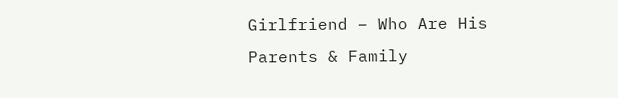Girlfriend – Who Are His Parents & Family